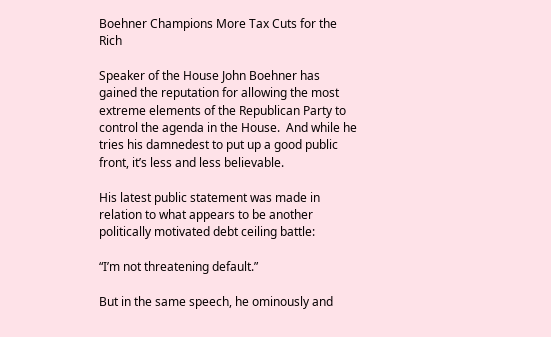Boehner Champions More Tax Cuts for the Rich

Speaker of the House John Boehner has gained the reputation for allowing the most extreme elements of the Republican Party to control the agenda in the House.  And while he tries his damnedest to put up a good public front, it’s less and less believable.

His latest public statement was made in relation to what appears to be another politically motivated debt ceiling battle:

“I’m not threatening default.”

But in the same speech, he ominously and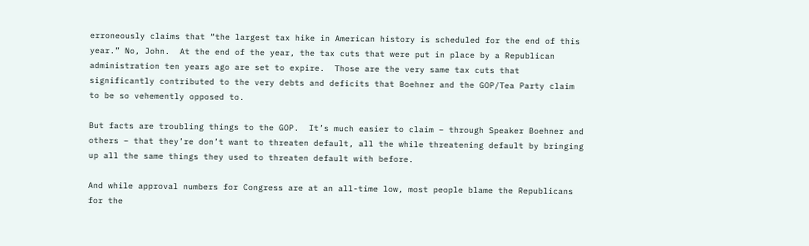erroneously claims that “the largest tax hike in American history is scheduled for the end of this year.” No, John.  At the end of the year, the tax cuts that were put in place by a Republican administration ten years ago are set to expire.  Those are the very same tax cuts that significantly contributed to the very debts and deficits that Boehner and the GOP/Tea Party claim to be so vehemently opposed to.

But facts are troubling things to the GOP.  It’s much easier to claim – through Speaker Boehner and others – that they’re don’t want to threaten default, all the while threatening default by bringing up all the same things they used to threaten default with before.

And while approval numbers for Congress are at an all-time low, most people blame the Republicans for the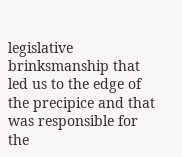legislative brinksmanship that led us to the edge of the precipice and that was responsible for the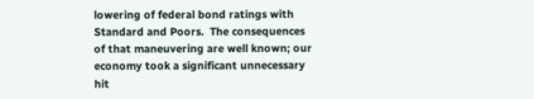lowering of federal bond ratings with Standard and Poors.  The consequences of that maneuvering are well known; our economy took a significant unnecessary hit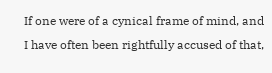If one were of a cynical frame of mind, and I have often been rightfully accused of that,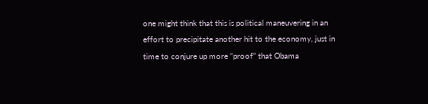one might think that this is political maneuvering in an effort to precipitate another hit to the economy, just in time to conjure up more “proof” that Obama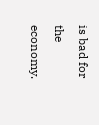is bad for the economy.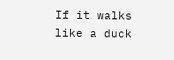If it walks like a duck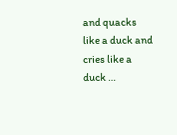and quacks like a duck and cries like a duck …